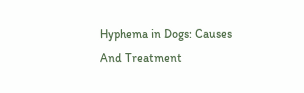Hyphema in Dogs: Causes And Treatment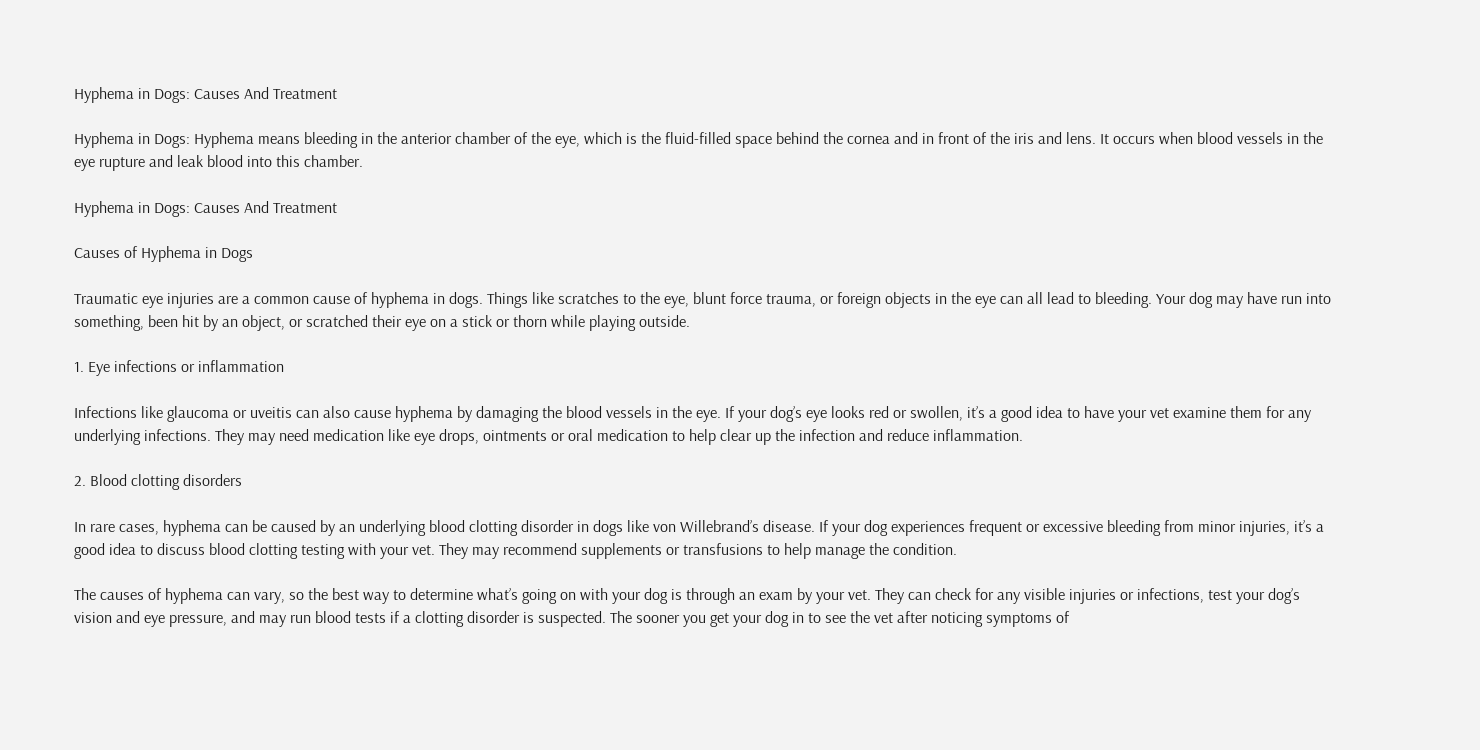Hyphema in Dogs: Causes And Treatment

Hyphema in Dogs: Hyphema means bleeding in the anterior chamber of the eye, which is the fluid-filled space behind the cornea and in front of the iris and lens. It occurs when blood vessels in the eye rupture and leak blood into this chamber.

Hyphema in Dogs: Causes And Treatment

Causes of Hyphema in Dogs

Traumatic eye injuries are a common cause of hyphema in dogs. Things like scratches to the eye, blunt force trauma, or foreign objects in the eye can all lead to bleeding. Your dog may have run into something, been hit by an object, or scratched their eye on a stick or thorn while playing outside.

1. Eye infections or inflammation

Infections like glaucoma or uveitis can also cause hyphema by damaging the blood vessels in the eye. If your dog’s eye looks red or swollen, it’s a good idea to have your vet examine them for any underlying infections. They may need medication like eye drops, ointments or oral medication to help clear up the infection and reduce inflammation.

2. Blood clotting disorders

In rare cases, hyphema can be caused by an underlying blood clotting disorder in dogs like von Willebrand’s disease. If your dog experiences frequent or excessive bleeding from minor injuries, it’s a good idea to discuss blood clotting testing with your vet. They may recommend supplements or transfusions to help manage the condition.

The causes of hyphema can vary, so the best way to determine what’s going on with your dog is through an exam by your vet. They can check for any visible injuries or infections, test your dog’s vision and eye pressure, and may run blood tests if a clotting disorder is suspected. The sooner you get your dog in to see the vet after noticing symptoms of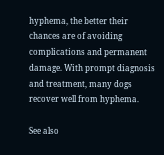hyphema, the better their chances are of avoiding complications and permanent damage. With prompt diagnosis and treatment, many dogs recover well from hyphema.

See also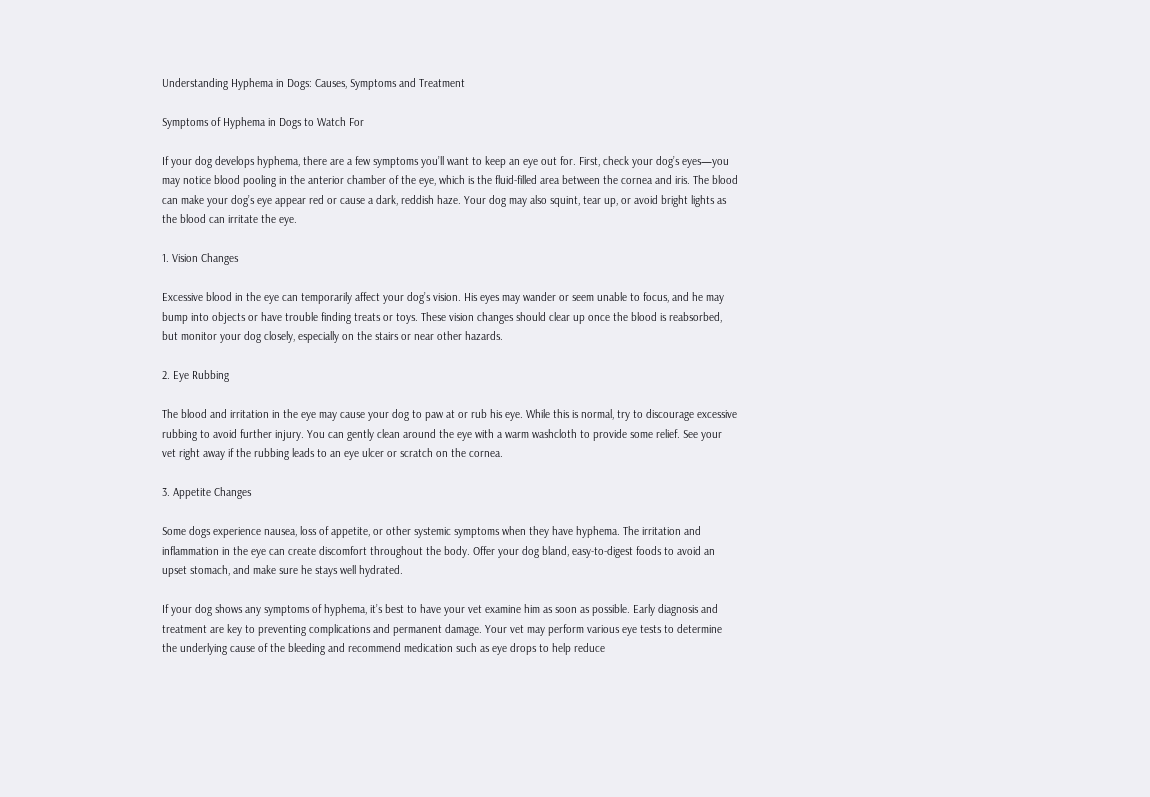Understanding Hyphema in Dogs: Causes, Symptoms and Treatment

Symptoms of Hyphema in Dogs to Watch For

If your dog develops hyphema, there are a few symptoms you’ll want to keep an eye out for. First, check your dog’s eyes—you may notice blood pooling in the anterior chamber of the eye, which is the fluid-filled area between the cornea and iris. The blood can make your dog’s eye appear red or cause a dark, reddish haze. Your dog may also squint, tear up, or avoid bright lights as the blood can irritate the eye.

1. Vision Changes

Excessive blood in the eye can temporarily affect your dog’s vision. His eyes may wander or seem unable to focus, and he may bump into objects or have trouble finding treats or toys. These vision changes should clear up once the blood is reabsorbed, but monitor your dog closely, especially on the stairs or near other hazards.

2. Eye Rubbing

The blood and irritation in the eye may cause your dog to paw at or rub his eye. While this is normal, try to discourage excessive rubbing to avoid further injury. You can gently clean around the eye with a warm washcloth to provide some relief. See your vet right away if the rubbing leads to an eye ulcer or scratch on the cornea.

3. Appetite Changes

Some dogs experience nausea, loss of appetite, or other systemic symptoms when they have hyphema. The irritation and inflammation in the eye can create discomfort throughout the body. Offer your dog bland, easy-to-digest foods to avoid an upset stomach, and make sure he stays well hydrated.

If your dog shows any symptoms of hyphema, it’s best to have your vet examine him as soon as possible. Early diagnosis and treatment are key to preventing complications and permanent damage. Your vet may perform various eye tests to determine the underlying cause of the bleeding and recommend medication such as eye drops to help reduce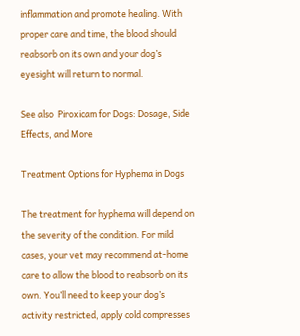inflammation and promote healing. With proper care and time, the blood should reabsorb on its own and your dog’s eyesight will return to normal.

See also  Piroxicam for Dogs: Dosage, Side Effects, and More

Treatment Options for Hyphema in Dogs

The treatment for hyphema will depend on the severity of the condition. For mild cases, your vet may recommend at-home care to allow the blood to reabsorb on its own. You’ll need to keep your dog’s activity restricted, apply cold compresses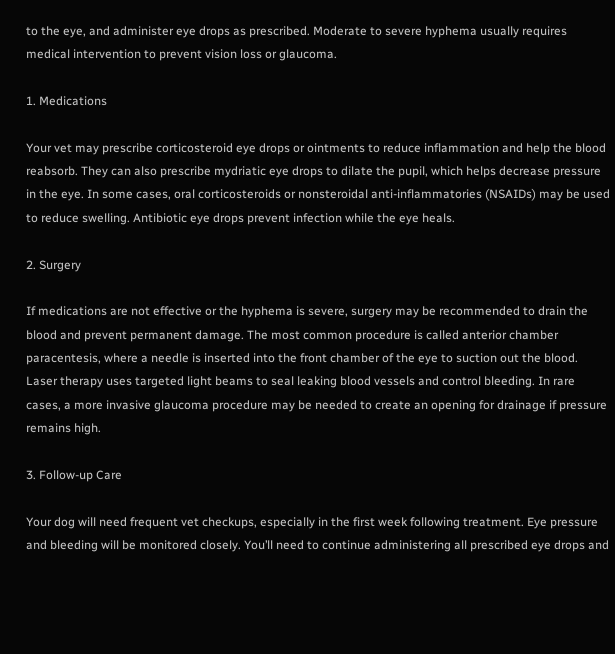to the eye, and administer eye drops as prescribed. Moderate to severe hyphema usually requires medical intervention to prevent vision loss or glaucoma.

1. Medications

Your vet may prescribe corticosteroid eye drops or ointments to reduce inflammation and help the blood reabsorb. They can also prescribe mydriatic eye drops to dilate the pupil, which helps decrease pressure in the eye. In some cases, oral corticosteroids or nonsteroidal anti-inflammatories (NSAIDs) may be used to reduce swelling. Antibiotic eye drops prevent infection while the eye heals.

2. Surgery

If medications are not effective or the hyphema is severe, surgery may be recommended to drain the blood and prevent permanent damage. The most common procedure is called anterior chamber paracentesis, where a needle is inserted into the front chamber of the eye to suction out the blood. Laser therapy uses targeted light beams to seal leaking blood vessels and control bleeding. In rare cases, a more invasive glaucoma procedure may be needed to create an opening for drainage if pressure remains high.

3. Follow-up Care

Your dog will need frequent vet checkups, especially in the first week following treatment. Eye pressure and bleeding will be monitored closely. You’ll need to continue administering all prescribed eye drops and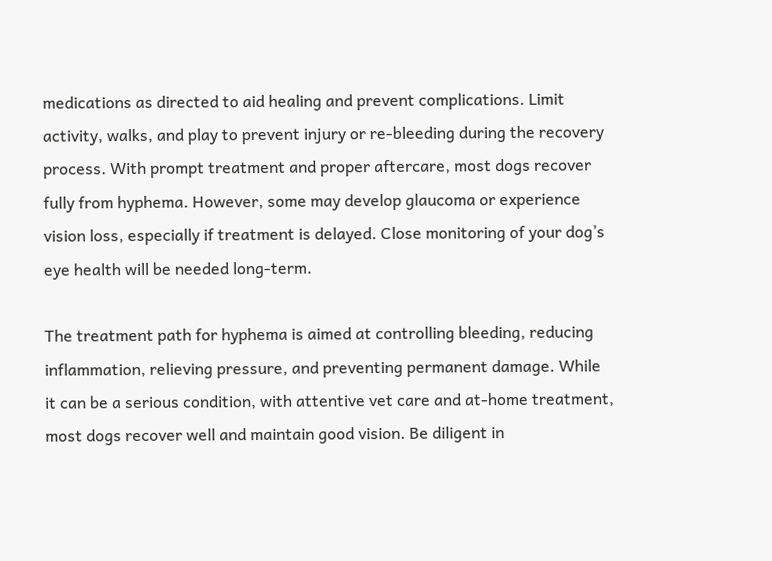medications as directed to aid healing and prevent complications. Limit activity, walks, and play to prevent injury or re-bleeding during the recovery process. With prompt treatment and proper aftercare, most dogs recover fully from hyphema. However, some may develop glaucoma or experience vision loss, especially if treatment is delayed. Close monitoring of your dog’s eye health will be needed long-term.

The treatment path for hyphema is aimed at controlling bleeding, reducing inflammation, relieving pressure, and preventing permanent damage. While it can be a serious condition, with attentive vet care and at-home treatment, most dogs recover well and maintain good vision. Be diligent in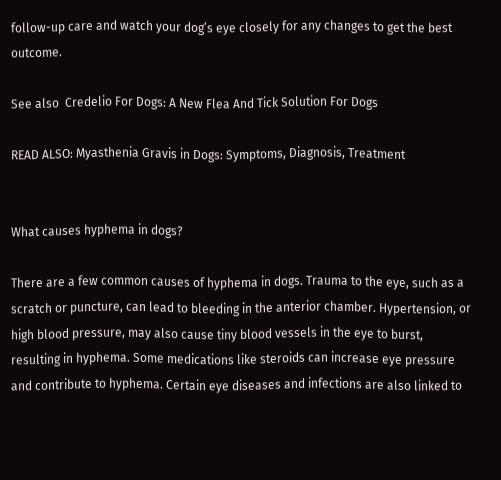follow-up care and watch your dog’s eye closely for any changes to get the best outcome.

See also  Credelio For Dogs: A New Flea And Tick Solution For Dogs

READ ALSO: Myasthenia Gravis in Dogs: Symptoms, Diagnosis, Treatment


What causes hyphema in dogs?

There are a few common causes of hyphema in dogs. Trauma to the eye, such as a scratch or puncture, can lead to bleeding in the anterior chamber. Hypertension, or high blood pressure, may also cause tiny blood vessels in the eye to burst, resulting in hyphema. Some medications like steroids can increase eye pressure and contribute to hyphema. Certain eye diseases and infections are also linked to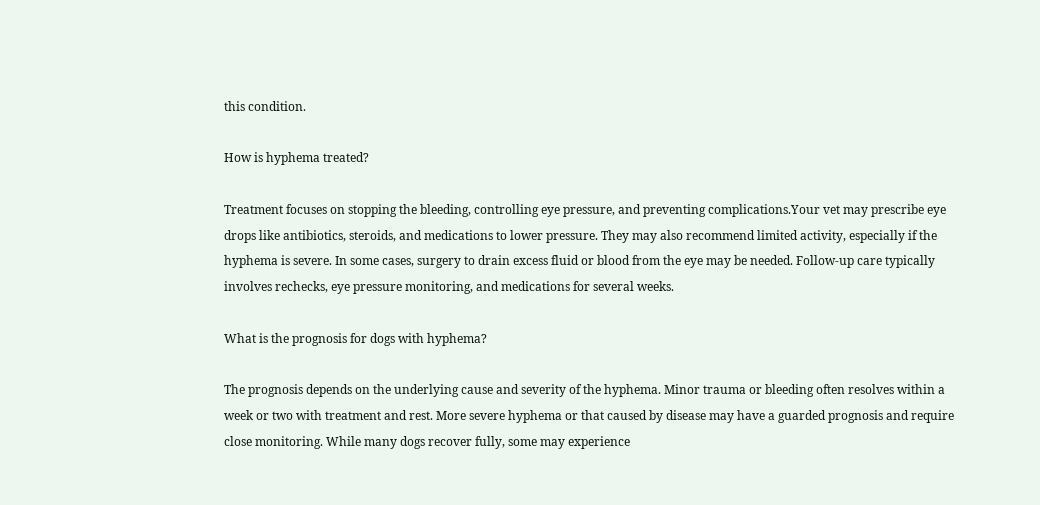this condition.

How is hyphema treated?

Treatment focuses on stopping the bleeding, controlling eye pressure, and preventing complications.Your vet may prescribe eye drops like antibiotics, steroids, and medications to lower pressure. They may also recommend limited activity, especially if the hyphema is severe. In some cases, surgery to drain excess fluid or blood from the eye may be needed. Follow-up care typically involves rechecks, eye pressure monitoring, and medications for several weeks.

What is the prognosis for dogs with hyphema?

The prognosis depends on the underlying cause and severity of the hyphema. Minor trauma or bleeding often resolves within a week or two with treatment and rest. More severe hyphema or that caused by disease may have a guarded prognosis and require close monitoring. While many dogs recover fully, some may experience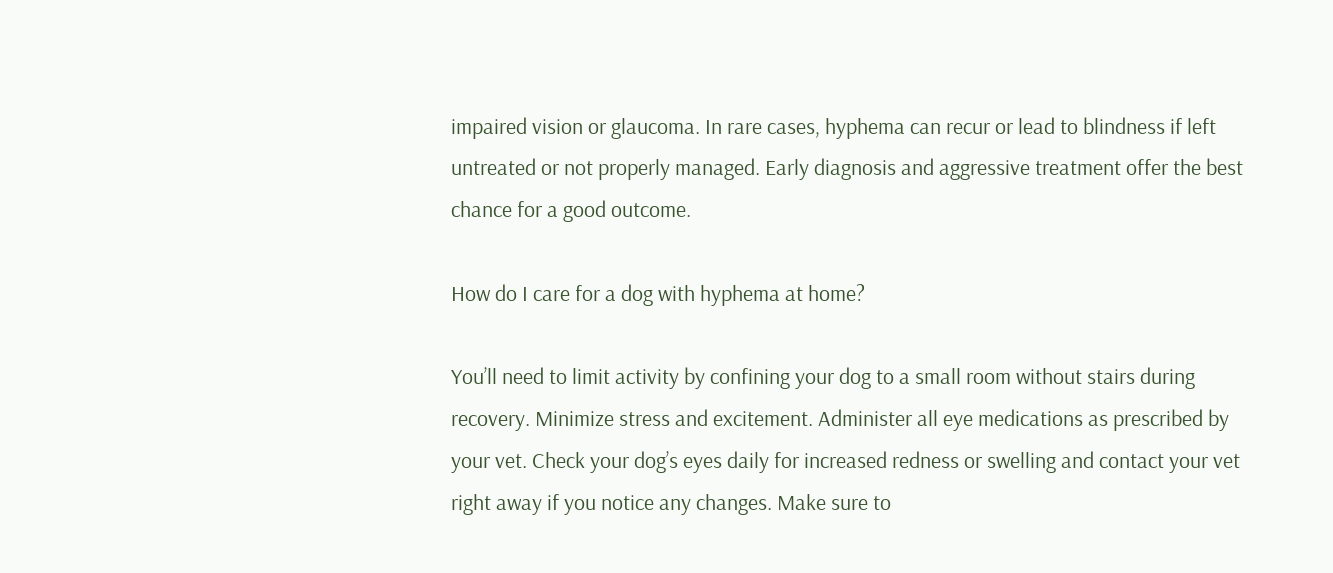impaired vision or glaucoma. In rare cases, hyphema can recur or lead to blindness if left untreated or not properly managed. Early diagnosis and aggressive treatment offer the best chance for a good outcome.

How do I care for a dog with hyphema at home?

You’ll need to limit activity by confining your dog to a small room without stairs during recovery. Minimize stress and excitement. Administer all eye medications as prescribed by your vet. Check your dog’s eyes daily for increased redness or swelling and contact your vet right away if you notice any changes. Make sure to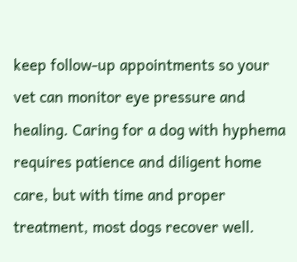keep follow-up appointments so your vet can monitor eye pressure and healing. Caring for a dog with hyphema requires patience and diligent home care, but with time and proper treatment, most dogs recover well.